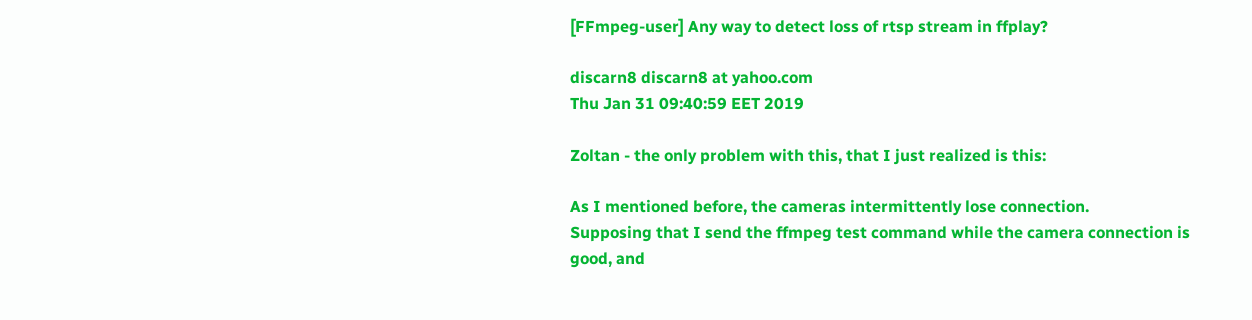[FFmpeg-user] Any way to detect loss of rtsp stream in ffplay?

discarn8 discarn8 at yahoo.com
Thu Jan 31 09:40:59 EET 2019

Zoltan - the only problem with this, that I just realized is this:

As I mentioned before, the cameras intermittently lose connection.
Supposing that I send the ffmpeg test command while the camera connection is
good, and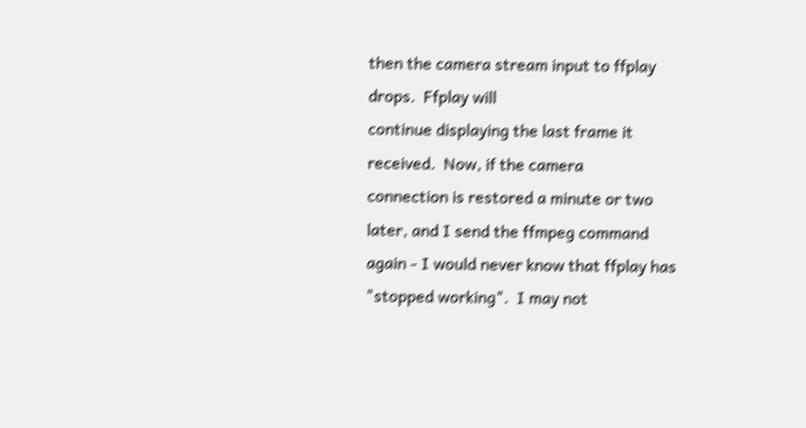then the camera stream input to ffplay drops.  Ffplay will
continue displaying the last frame it received.  Now, if the camera
connection is restored a minute or two later, and I send the ffmpeg command
again - I would never know that ffplay has "stopped working".  I may not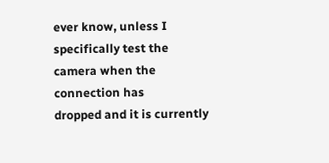ever know, unless I specifically test the camera when the connection has
dropped and it is currently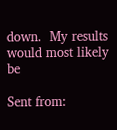down.  My results would most likely be

Sent from: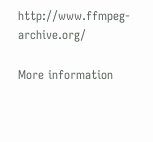http://www.ffmpeg-archive.org/

More information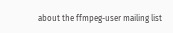about the ffmpeg-user mailing list